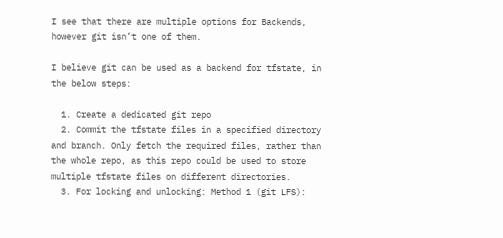I see that there are multiple options for Backends, however git isn’t one of them.

I believe git can be used as a backend for tfstate, in the below steps:

  1. Create a dedicated git repo
  2. Commit the tfstate files in a specified directory and branch. Only fetch the required files, rather than the whole repo, as this repo could be used to store multiple tfstate files on different directories.
  3. For locking and unlocking: Method 1 (git LFS):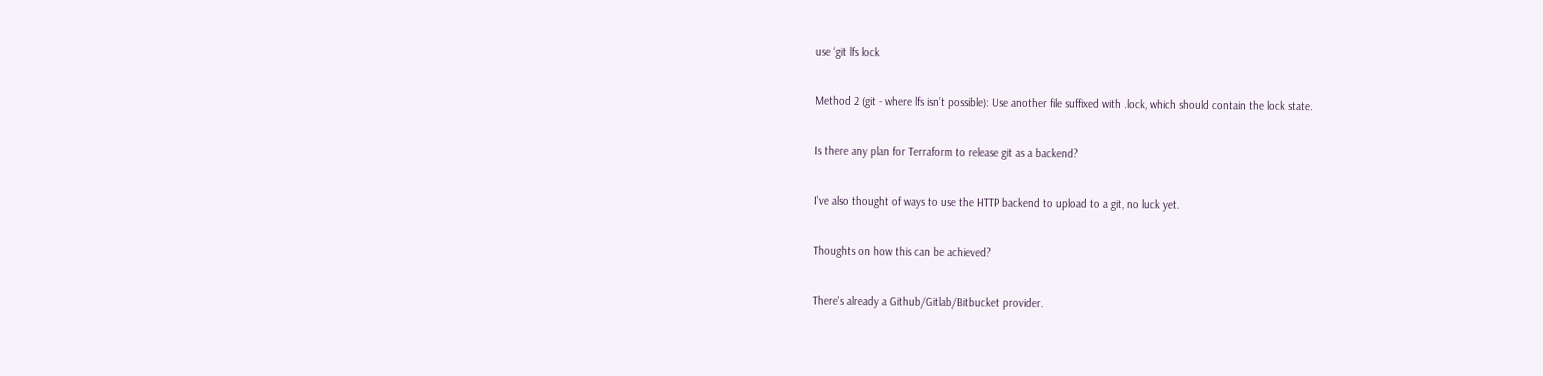use ‘git lfs lock

Method 2 (git - where lfs isn’t possible): Use another file suffixed with .lock, which should contain the lock state.

Is there any plan for Terraform to release git as a backend?

I've also thought of ways to use the HTTP backend to upload to a git, no luck yet.

Thoughts on how this can be achieved?

There's already a Github/Gitlab/Bitbucket provider.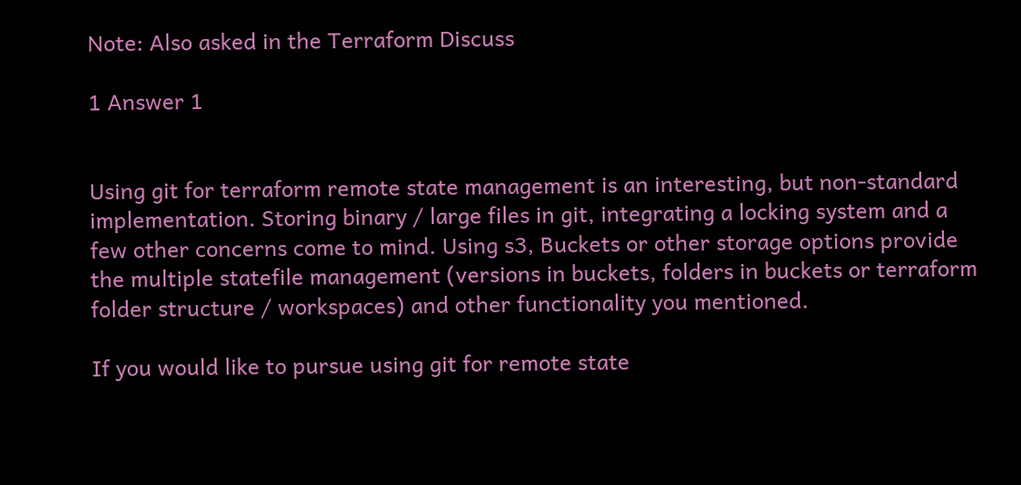Note: Also asked in the Terraform Discuss

1 Answer 1


Using git for terraform remote state management is an interesting, but non-standard implementation. Storing binary / large files in git, integrating a locking system and a few other concerns come to mind. Using s3, Buckets or other storage options provide the multiple statefile management (versions in buckets, folders in buckets or terraform folder structure / workspaces) and other functionality you mentioned.

If you would like to pursue using git for remote state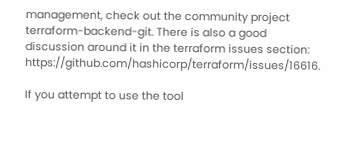management, check out the community project terraform-backend-git. There is also a good discussion around it in the terraform issues section: https://github.com/hashicorp/terraform/issues/16616.

If you attempt to use the tool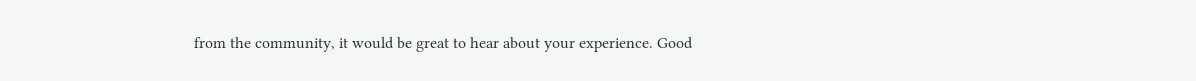from the community, it would be great to hear about your experience. Good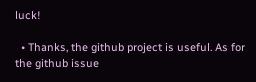luck!

  • Thanks, the github project is useful. As for the github issue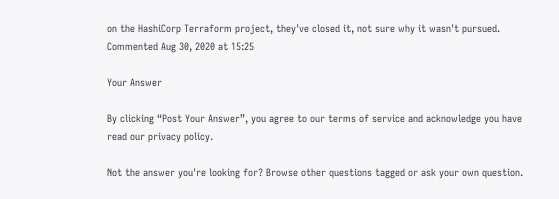on the HashiCorp Terraform project, they've closed it, not sure why it wasn't pursued. Commented Aug 30, 2020 at 15:25

Your Answer

By clicking “Post Your Answer”, you agree to our terms of service and acknowledge you have read our privacy policy.

Not the answer you're looking for? Browse other questions tagged or ask your own question.